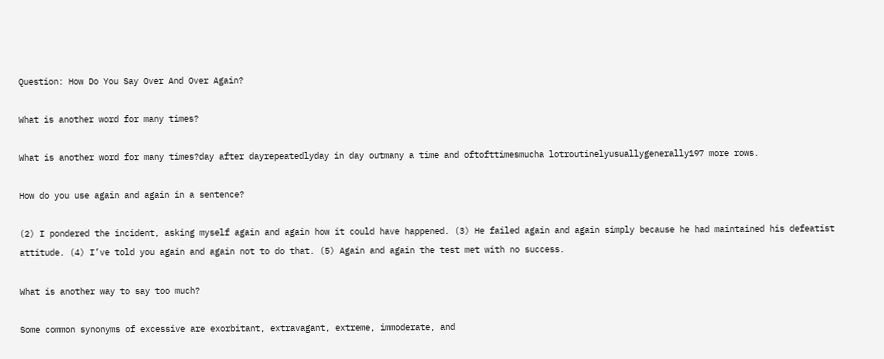Question: How Do You Say Over And Over Again?

What is another word for many times?

What is another word for many times?day after dayrepeatedlyday in day outmany a time and oftofttimesmucha lotroutinelyusuallygenerally197 more rows.

How do you use again and again in a sentence?

(2) I pondered the incident, asking myself again and again how it could have happened. (3) He failed again and again simply because he had maintained his defeatist attitude. (4) I’ve told you again and again not to do that. (5) Again and again the test met with no success.

What is another way to say too much?

Some common synonyms of excessive are exorbitant, extravagant, extreme, immoderate, and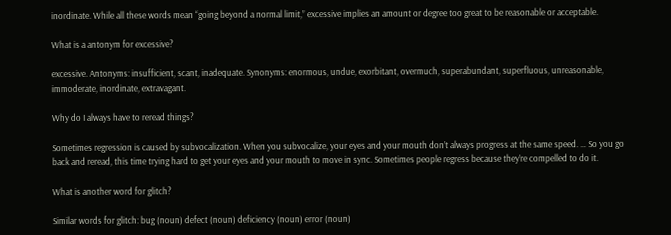inordinate. While all these words mean “going beyond a normal limit,” excessive implies an amount or degree too great to be reasonable or acceptable.

What is a antonym for excessive?

excessive. Antonyms: insufficient, scant, inadequate. Synonyms: enormous, undue, exorbitant, overmuch, superabundant, superfluous, unreasonable, immoderate, inordinate, extravagant.

Why do I always have to reread things?

Sometimes regression is caused by subvocalization. When you subvocalize, your eyes and your mouth don’t always progress at the same speed. … So you go back and reread, this time trying hard to get your eyes and your mouth to move in sync. Sometimes people regress because they’re compelled to do it.

What is another word for glitch?

Similar words for glitch: bug (noun) defect (noun) deficiency (noun) error (noun)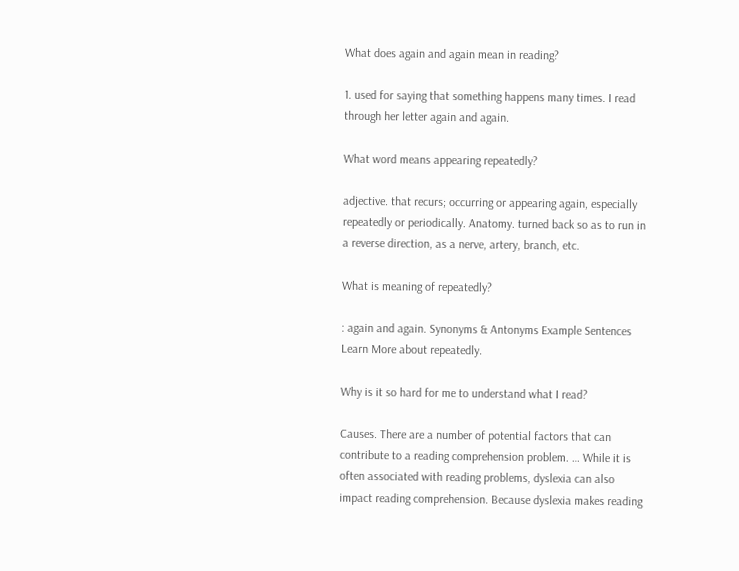What does again and again mean in reading?

1. used for saying that something happens many times. I read through her letter again and again.

What word means appearing repeatedly?

adjective. that recurs; occurring or appearing again, especially repeatedly or periodically. Anatomy. turned back so as to run in a reverse direction, as a nerve, artery, branch, etc.

What is meaning of repeatedly?

: again and again. Synonyms & Antonyms Example Sentences Learn More about repeatedly.

Why is it so hard for me to understand what I read?

Causes. There are a number of potential factors that can contribute to a reading comprehension problem. … While it is often associated with reading problems, dyslexia can also impact reading comprehension. Because dyslexia makes reading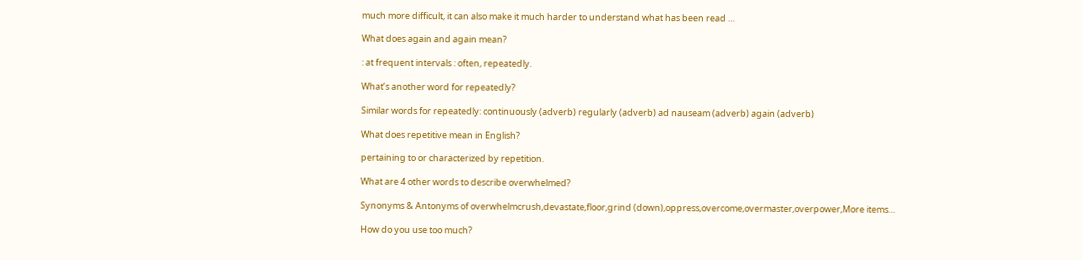much more difficult, it can also make it much harder to understand what has been read …

What does again and again mean?

: at frequent intervals : often, repeatedly.

What’s another word for repeatedly?

Similar words for repeatedly: continuously (adverb) regularly (adverb) ad nauseam (adverb) again (adverb)

What does repetitive mean in English?

pertaining to or characterized by repetition.

What are 4 other words to describe overwhelmed?

Synonyms & Antonyms of overwhelmcrush,devastate,floor,grind (down),oppress,overcome,overmaster,overpower,More items…

How do you use too much?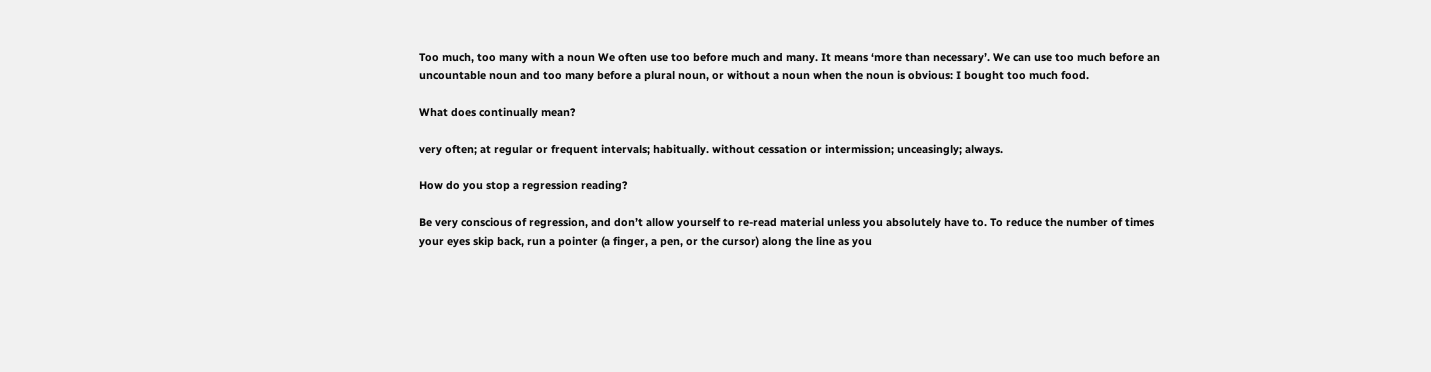Too much, too many with a noun We often use too before much and many. It means ‘more than necessary’. We can use too much before an uncountable noun and too many before a plural noun, or without a noun when the noun is obvious: I bought too much food.

What does continually mean?

very often; at regular or frequent intervals; habitually. without cessation or intermission; unceasingly; always.

How do you stop a regression reading?

Be very conscious of regression, and don’t allow yourself to re-read material unless you absolutely have to. To reduce the number of times your eyes skip back, run a pointer (a finger, a pen, or the cursor) along the line as you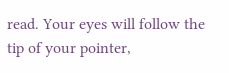read. Your eyes will follow the tip of your pointer,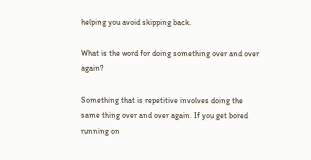helping you avoid skipping back.

What is the word for doing something over and over again?

Something that is repetitive involves doing the same thing over and over again. If you get bored running on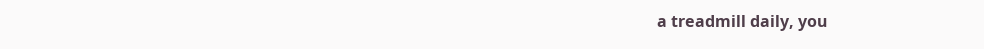a treadmill daily, you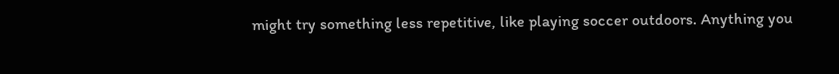might try something less repetitive, like playing soccer outdoors. Anything you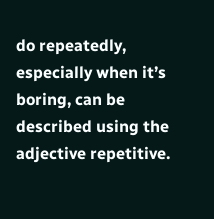do repeatedly, especially when it’s boring, can be described using the adjective repetitive.